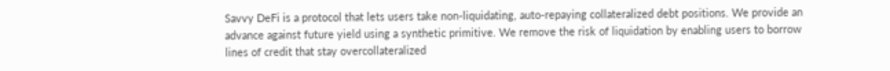Savvy DeFi is a protocol that lets users take non-liquidating, auto-repaying collateralized debt positions. We provide an advance against future yield using a synthetic primitive. We remove the risk of liquidation by enabling users to borrow lines of credit that stay overcollateralized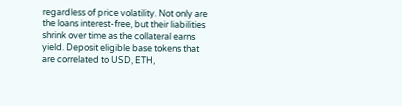regardless of price volatility. Not only are the loans interest-free, but their liabilities shrink over time as the collateral earns yield. Deposit eligible base tokens that are correlated to USD, ETH,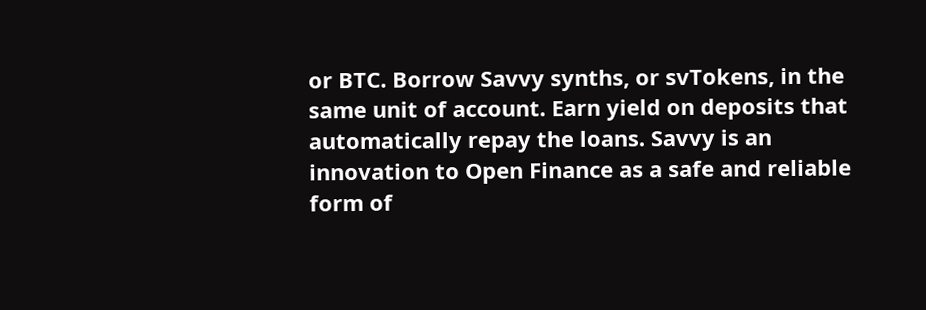or BTC. Borrow Savvy synths, or svTokens, in the same unit of account. Earn yield on deposits that automatically repay the loans. Savvy is an innovation to Open Finance as a safe and reliable form of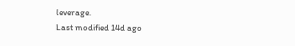leverage.
Last modified 14d ago